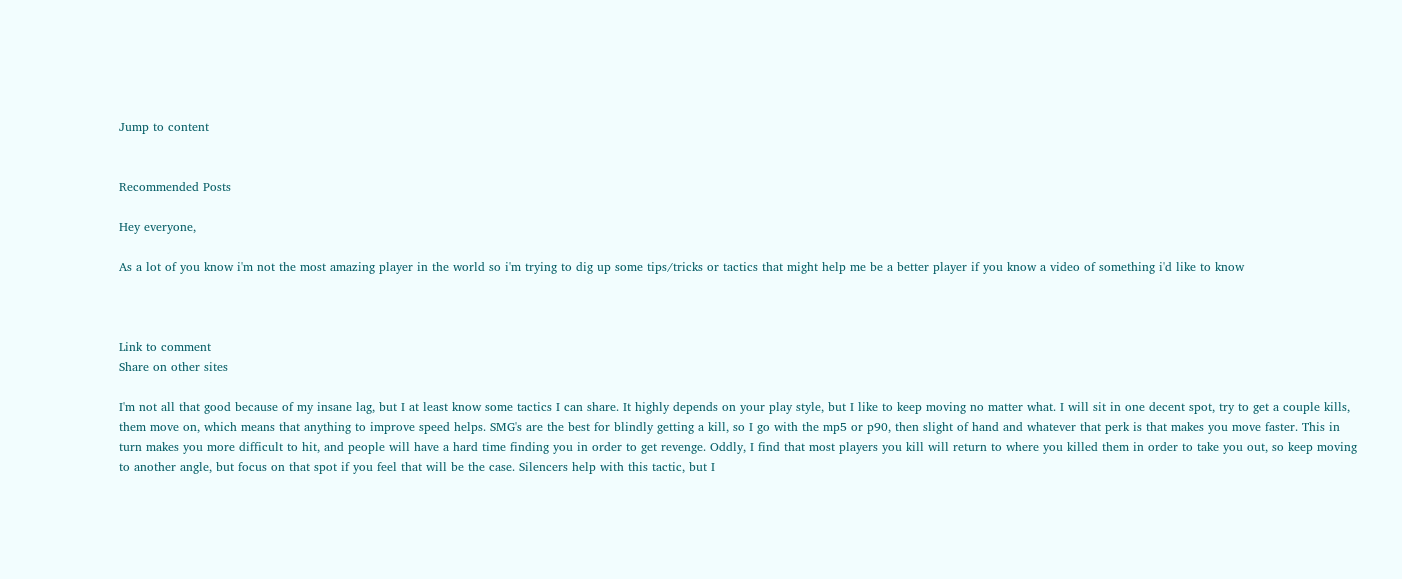Jump to content


Recommended Posts

Hey everyone,

As a lot of you know i'm not the most amazing player in the world so i'm trying to dig up some tips/tricks or tactics that might help me be a better player if you know a video of something i'd like to know



Link to comment
Share on other sites

I'm not all that good because of my insane lag, but I at least know some tactics I can share. It highly depends on your play style, but I like to keep moving no matter what. I will sit in one decent spot, try to get a couple kills, them move on, which means that anything to improve speed helps. SMG's are the best for blindly getting a kill, so I go with the mp5 or p90, then slight of hand and whatever that perk is that makes you move faster. This in turn makes you more difficult to hit, and people will have a hard time finding you in order to get revenge. Oddly, I find that most players you kill will return to where you killed them in order to take you out, so keep moving to another angle, but focus on that spot if you feel that will be the case. Silencers help with this tactic, but I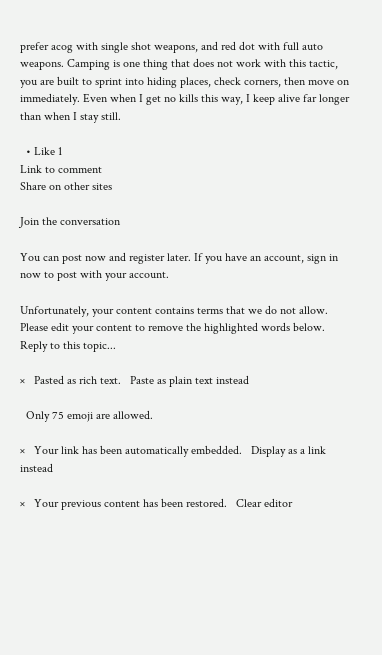prefer acog with single shot weapons, and red dot with full auto weapons. Camping is one thing that does not work with this tactic, you are built to sprint into hiding places, check corners, then move on immediately. Even when I get no kills this way, I keep alive far longer than when I stay still.

  • Like 1
Link to comment
Share on other sites

Join the conversation

You can post now and register later. If you have an account, sign in now to post with your account.

Unfortunately, your content contains terms that we do not allow. Please edit your content to remove the highlighted words below.
Reply to this topic...

×   Pasted as rich text.   Paste as plain text instead

  Only 75 emoji are allowed.

×   Your link has been automatically embedded.   Display as a link instead

×   Your previous content has been restored.   Clear editor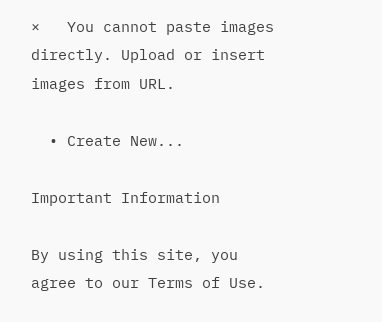×   You cannot paste images directly. Upload or insert images from URL.

  • Create New...

Important Information

By using this site, you agree to our Terms of Use.